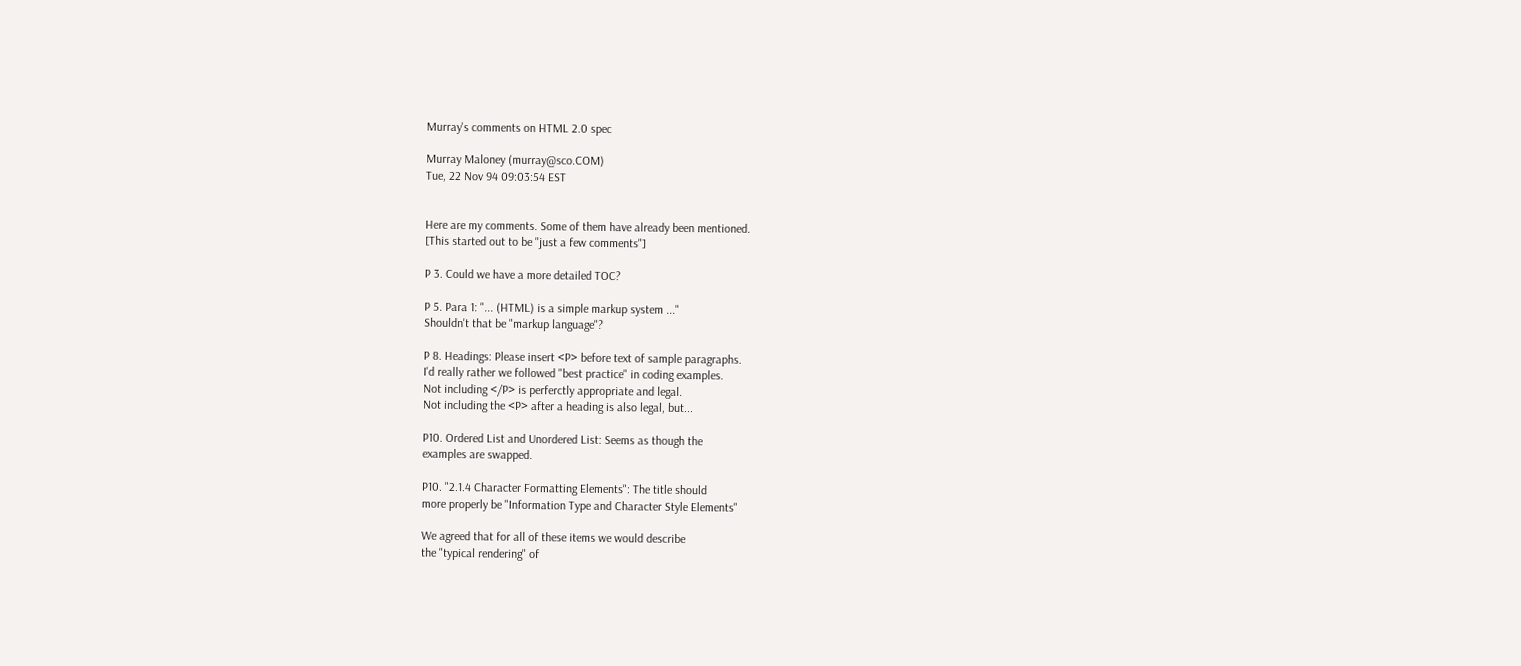Murray's comments on HTML 2.0 spec

Murray Maloney (murray@sco.COM)
Tue, 22 Nov 94 09:03:54 EST


Here are my comments. Some of them have already been mentioned.
[This started out to be "just a few comments"]

P 3. Could we have a more detailed TOC?

P 5. Para 1: "... (HTML) is a simple markup system ..."
Shouldn't that be "markup language"?

P 8. Headings: Please insert <P> before text of sample paragraphs.
I'd really rather we followed "best practice" in coding examples.
Not including </P> is perferctly appropriate and legal.
Not including the <P> after a heading is also legal, but...

P10. Ordered List and Unordered List: Seems as though the
examples are swapped.

P10. "2.1.4 Character Formatting Elements": The title should
more properly be "Information Type and Character Style Elements"

We agreed that for all of these items we would describe
the "typical rendering" of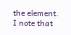the element. I note that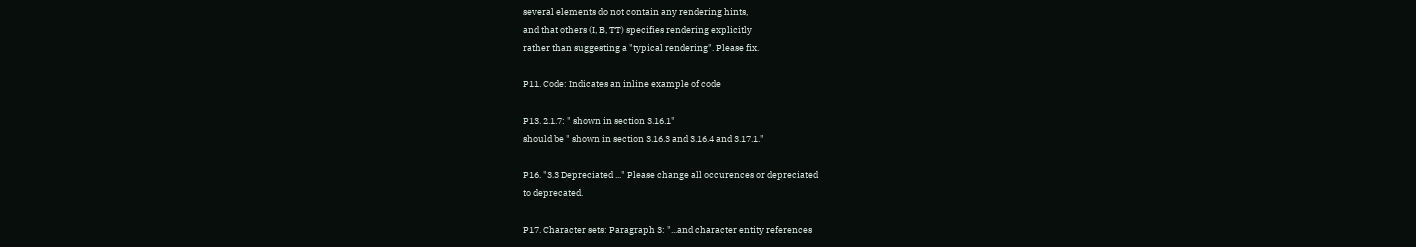several elements do not contain any rendering hints,
and that others (I, B, TT) specifies rendering explicitly
rather than suggesting a "typical rendering". Please fix.

P11. Code: Indicates an inline example of code

P13. 2.1.7: " shown in section 3.16.1"
should be " shown in section 3.16.3 and 3.16.4 and 3.17.1."

P16. "3.3 Depreciated ..." Please change all occurences or depreciated
to deprecated.

P17. Character sets: Paragraph 3: "...and character entity references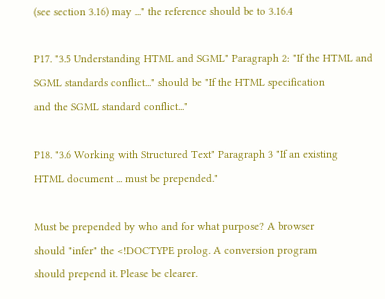(see section 3.16) may ..." the reference should be to 3.16.4

P17. "3.5 Understanding HTML and SGML" Paragraph 2: "If the HTML and
SGML standards conflict..." should be "If the HTML specification
and the SGML standard conflict..."

P18. "3.6 Working with Structured Text" Paragraph 3 "If an existing
HTML document ... must be prepended."

Must be prepended by who and for what purpose? A browser
should "infer" the <!DOCTYPE prolog. A conversion program
should prepend it. Please be clearer.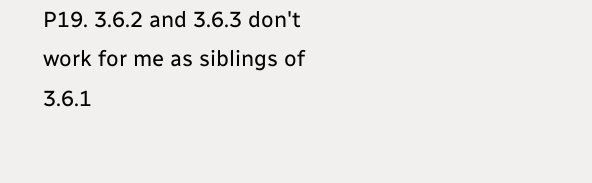P19. 3.6.2 and 3.6.3 don't work for me as siblings of 3.6.1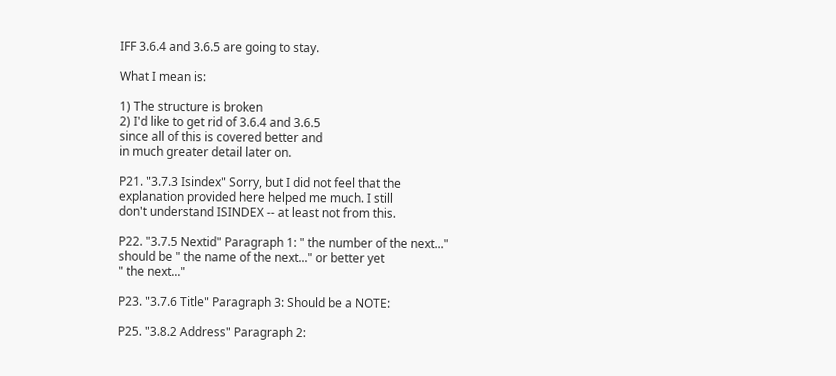IFF 3.6.4 and 3.6.5 are going to stay.

What I mean is:

1) The structure is broken
2) I'd like to get rid of 3.6.4 and 3.6.5
since all of this is covered better and
in much greater detail later on.

P21. "3.7.3 Isindex" Sorry, but I did not feel that the
explanation provided here helped me much. I still
don't understand ISINDEX -- at least not from this.

P22. "3.7.5 Nextid" Paragraph 1: " the number of the next..."
should be " the name of the next..." or better yet
" the next..."

P23. "3.7.6 Title" Paragraph 3: Should be a NOTE:

P25. "3.8.2 Address" Paragraph 2: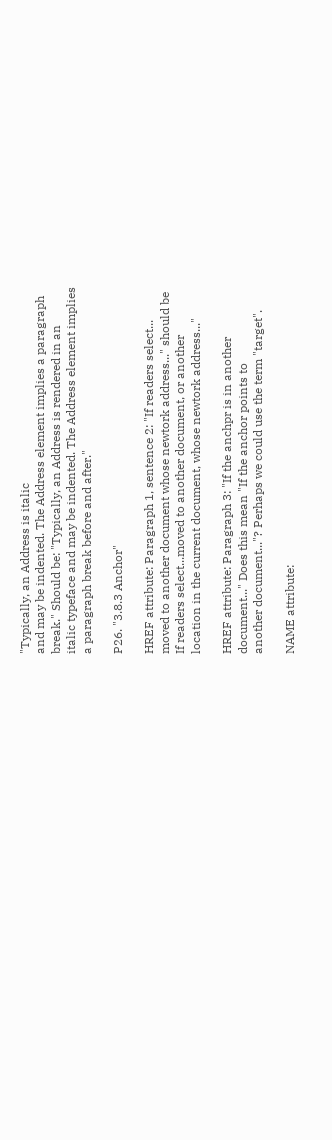"Typically, an Address is italic
and may be indented. The Address element implies a paragraph
break." Should be: "Typically, an Address is rendered in an
italic typeface and may be indented. The Address element implies
a paragraph break before and after."

P26. "3.8.3 Anchor"

HREF attribute: Paragraph 1, sentence 2: "If readers select...
moved to another document whose newtork address..." should be
If readers select...moved to another document, or another
location in the current document, whose newtork address..."

HREF attribute: Paragraph 3: "If the anchpr is in another
document..." Does this mean "If the anchor points to
another document..."? Perhaps we could use the term "target".

NAME attribute: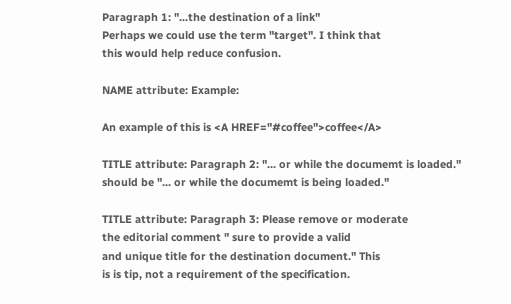Paragraph 1: "...the destination of a link"
Perhaps we could use the term "target". I think that
this would help reduce confusion.

NAME attribute: Example:

An example of this is <A HREF="#coffee">coffee</A>

TITLE attribute: Paragraph 2: "... or while the documemt is loaded."
should be "... or while the documemt is being loaded."

TITLE attribute: Paragraph 3: Please remove or moderate
the editorial comment " sure to provide a valid
and unique title for the destination document." This
is is tip, not a requirement of the specification.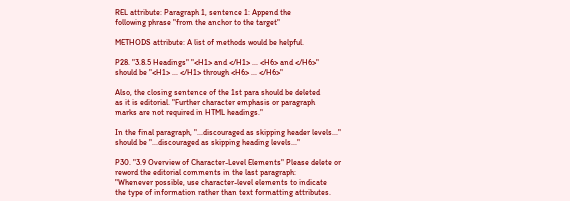REL attribute: Paragraph 1, sentence 1: Append the
following phrase "from the anchor to the target"

METHODS attribute: A list of methods would be helpful.

P28. "3.8.5 Headings" "<H1> and </H1> ... <H6> and </H6>"
should be "<H1> ... </H1> through <H6> ... </H6>"

Also, the closing sentence of the 1st para should be deleted
as it is editorial. "Further character emphasis or paragraph
marks are not required in HTML headings."

In the final paragraph, "...discouraged as skipping header levels..."
should be "...discouraged as skipping heading levels..."

P30. "3.9 Overview of Character-Level Elements" Please delete or
reword the editorial comments in the last paragraph:
"Whenever possible, use character-level elements to indicate
the type of information rather than text formatting attributes.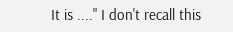It is ...." I don't recall this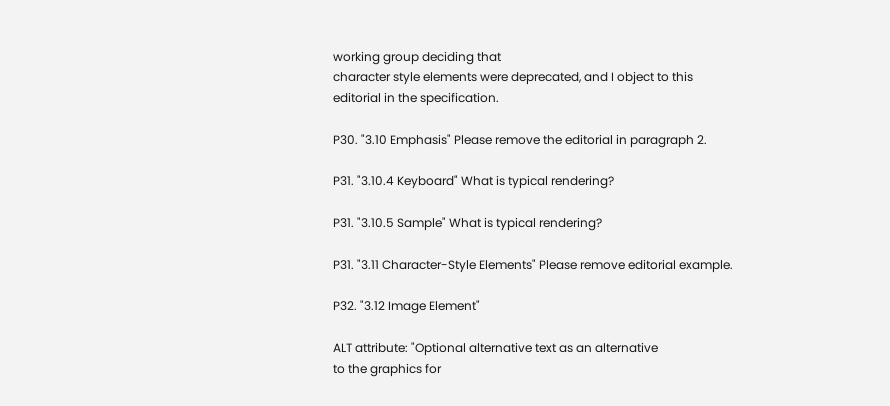working group deciding that
character style elements were deprecated, and I object to this
editorial in the specification.

P30. "3.10 Emphasis" Please remove the editorial in paragraph 2.

P31. "3.10.4 Keyboard" What is typical rendering?

P31. "3.10.5 Sample" What is typical rendering?

P31. "3.11 Character-Style Elements" Please remove editorial example.

P32. "3.12 Image Element"

ALT attribute: "Optional alternative text as an alternative
to the graphics for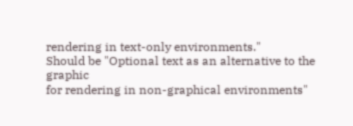rendering in text-only environments."
Should be "Optional text as an alternative to the graphic
for rendering in non-graphical environments"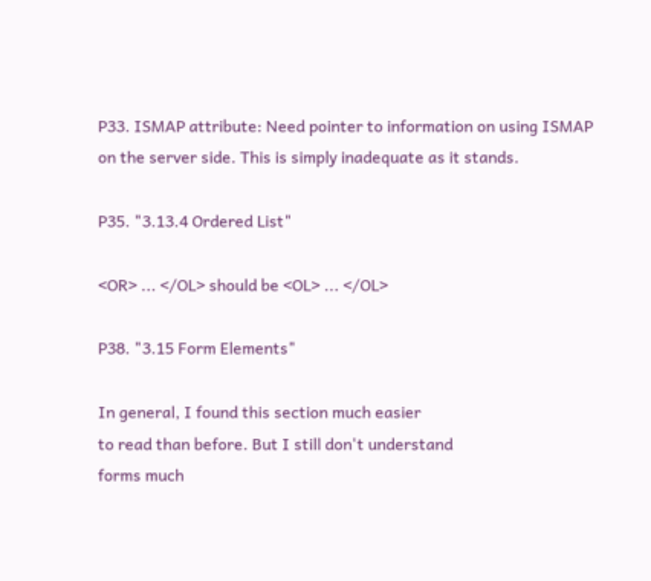P33. ISMAP attribute: Need pointer to information on using ISMAP
on the server side. This is simply inadequate as it stands.

P35. "3.13.4 Ordered List"

<OR> ... </OL> should be <OL> ... </OL>

P38. "3.15 Form Elements"

In general, I found this section much easier
to read than before. But I still don't understand
forms much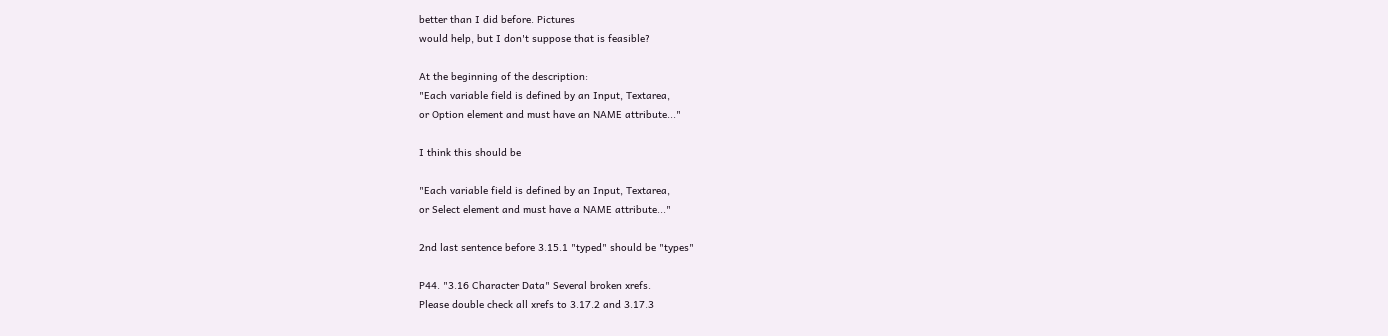better than I did before. Pictures
would help, but I don't suppose that is feasible?

At the beginning of the description:
"Each variable field is defined by an Input, Textarea,
or Option element and must have an NAME attribute..."

I think this should be

"Each variable field is defined by an Input, Textarea,
or Select element and must have a NAME attribute..."

2nd last sentence before 3.15.1 "typed" should be "types"

P44. "3.16 Character Data" Several broken xrefs.
Please double check all xrefs to 3.17.2 and 3.17.3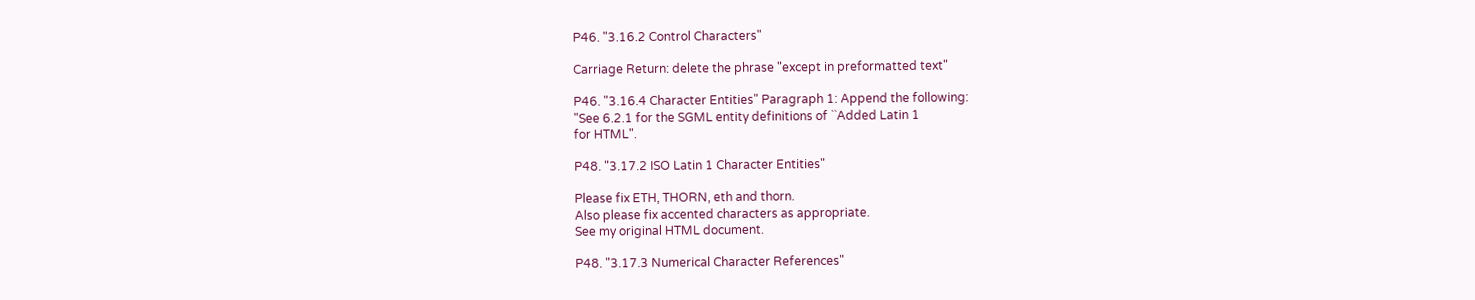P46. "3.16.2 Control Characters"

Carriage Return: delete the phrase "except in preformatted text"

P46. "3.16.4 Character Entities" Paragraph 1: Append the following:
"See 6.2.1 for the SGML entity definitions of ``Added Latin 1
for HTML".

P48. "3.17.2 ISO Latin 1 Character Entities"

Please fix ETH, THORN, eth and thorn.
Also please fix accented characters as appropriate.
See my original HTML document.

P48. "3.17.3 Numerical Character References"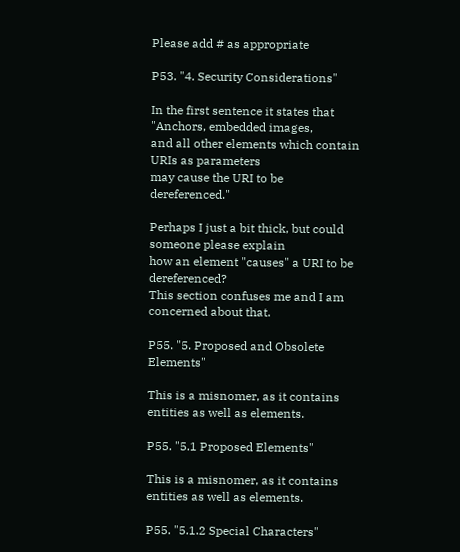Please add # as appropriate

P53. "4. Security Considerations"

In the first sentence it states that "Anchors, embedded images,
and all other elements which contain URIs as parameters
may cause the URI to be dereferenced."

Perhaps I just a bit thick, but could someone please explain
how an element "causes" a URI to be dereferenced?
This section confuses me and I am concerned about that.

P55. "5. Proposed and Obsolete Elements"

This is a misnomer, as it contains entities as well as elements.

P55. "5.1 Proposed Elements"

This is a misnomer, as it contains entities as well as elements.

P55. "5.1.2 Special Characters"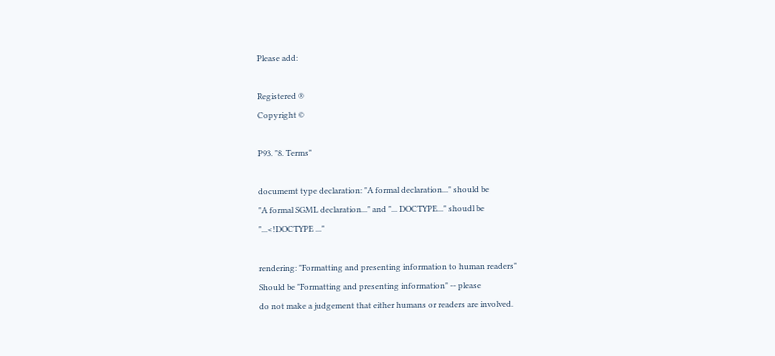Please add:

Registered ®
Copyright ©

P93. "8. Terms"

documemt type declaration: "A formal declaration..." should be
"A formal SGML declaration..." and "... DOCTYPE..." shoudl be
"...<!DOCTYPE ..."

rendering: "Formatting and presenting information to human readers"
Should be "Formatting and presenting information" -- please
do not make a judgement that either humans or readers are involved.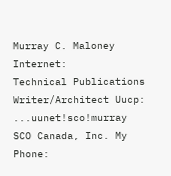Murray C. Maloney Internet:
Technical Publications Writer/Architect Uucp: ...uunet!sco!murray
SCO Canada, Inc. My Phone: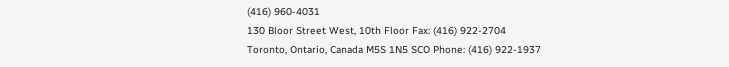(416) 960-4031
130 Bloor Street West, 10th Floor Fax: (416) 922-2704
Toronto, Ontario, Canada M5S 1N5 SCO Phone: (416) 922-1937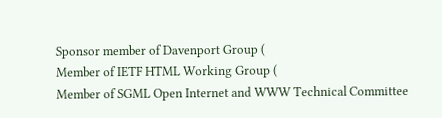Sponsor member of Davenport Group (
Member of IETF HTML Working Group (
Member of SGML Open Internet and WWW Technical Committee